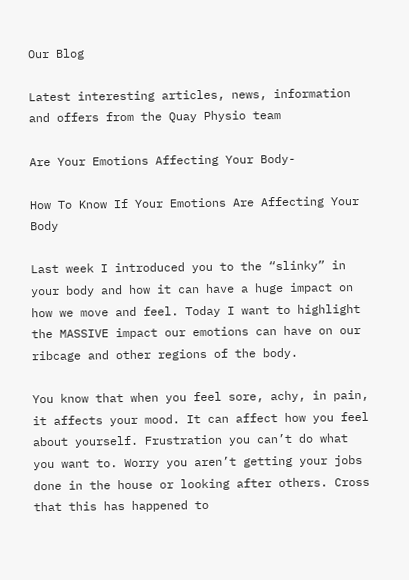Our Blog

Latest interesting articles, news, information and offers from the Quay Physio team

Are Your Emotions Affecting Your Body-

How To Know If Your Emotions Are Affecting Your Body

Last week I introduced you to the “slinky” in your body and how it can have a huge impact on how we move and feel. Today I want to highlight the MASSIVE impact our emotions can have on our ribcage and other regions of the body.

You know that when you feel sore, achy, in pain, it affects your mood. It can affect how you feel about yourself. Frustration you can’t do what you want to. Worry you aren’t getting your jobs done in the house or looking after others. Cross that this has happened to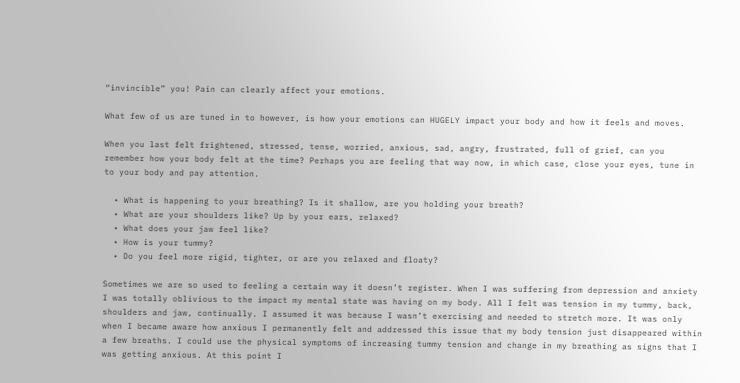“invincible” you! Pain can clearly affect your emotions.

What few of us are tuned in to however, is how your emotions can HUGELY impact your body and how it feels and moves.

When you last felt frightened, stressed, tense, worried, anxious, sad, angry, frustrated, full of grief, can you remember how your body felt at the time? Perhaps you are feeling that way now, in which case, close your eyes, tune in to your body and pay attention.

  • What is happening to your breathing? Is it shallow, are you holding your breath?
  • What are your shoulders like? Up by your ears, relaxed?
  • What does your jaw feel like?
  • How is your tummy?
  • Do you feel more rigid, tighter, or are you relaxed and floaty?

Sometimes we are so used to feeling a certain way it doesn’t register. When I was suffering from depression and anxiety I was totally oblivious to the impact my mental state was having on my body. All I felt was tension in my tummy, back, shoulders and jaw, continually. I assumed it was because I wasn’t exercising and needed to stretch more. It was only when I became aware how anxious I permanently felt and addressed this issue that my body tension just disappeared within a few breaths. I could use the physical symptoms of increasing tummy tension and change in my breathing as signs that I was getting anxious. At this point I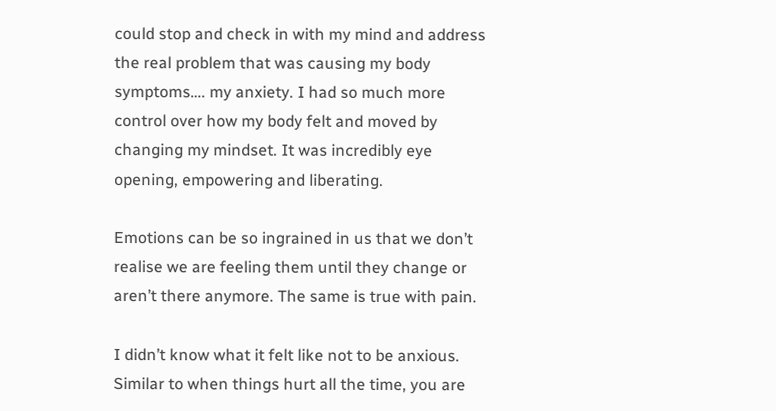could stop and check in with my mind and address the real problem that was causing my body symptoms…. my anxiety. I had so much more control over how my body felt and moved by changing my mindset. It was incredibly eye opening, empowering and liberating.

Emotions can be so ingrained in us that we don’t realise we are feeling them until they change or aren’t there anymore. The same is true with pain.

I didn’t know what it felt like not to be anxious. Similar to when things hurt all the time, you are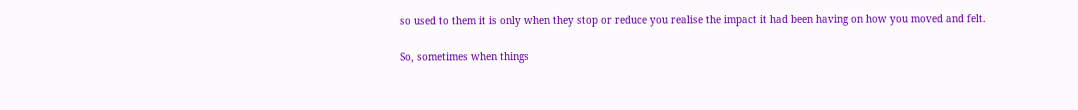so used to them it is only when they stop or reduce you realise the impact it had been having on how you moved and felt.

So, sometimes when things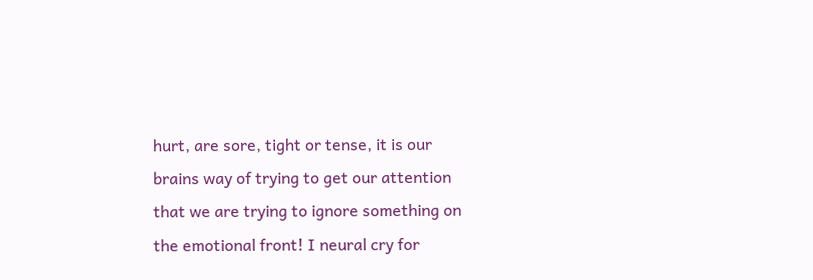hurt, are sore, tight or tense, it is our brains way of trying to get our attention that we are trying to ignore something on the emotional front! I neural cry for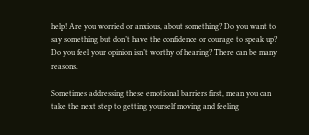help! Are you worried or anxious, about something? Do you want to say something but don’t have the confidence or courage to speak up? Do you feel your opinion isn’t worthy of hearing? There can be many reasons.

Sometimes addressing these emotional barriers first, mean you can take the next step to getting yourself moving and feeling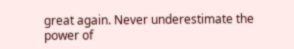great again. Never underestimate the power of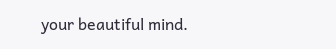your beautiful mind.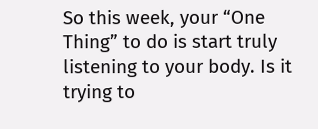So this week, your “One Thing” to do is start truly listening to your body. Is it trying to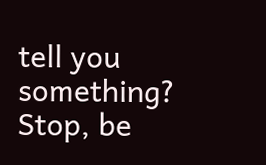tell you something? Stop, be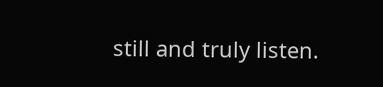still and truly listen.